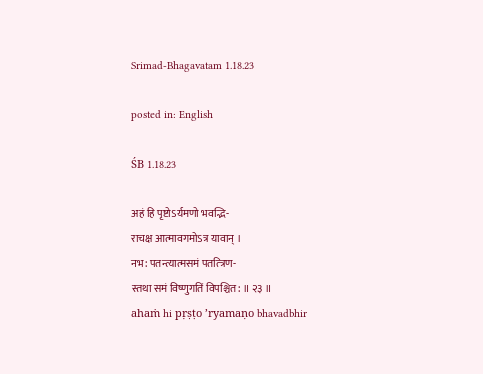Srimad-Bhagavatam 1.18.23

posted in: English

ŚB 1.18.23

अहं हि पृष्टोऽर्यमणो भवद्भ‍ि-
राचक्ष आत्मावगमोऽत्र यावान् ।
नभ: पतन्त्यात्मसमं पतत्‍त्रिण-
स्तथा समं विष्णुगतिं विपश्चित: ॥ २३ ॥
ahaṁ hi pṛṣṭo ’ryamaṇo bhavadbhir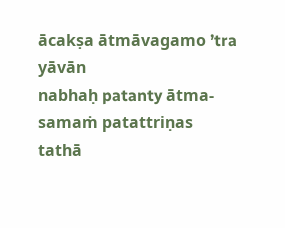ācakṣa ātmāvagamo ’tra yāvān
nabhaḥ patanty ātma-samaṁ patattriṇas
tathā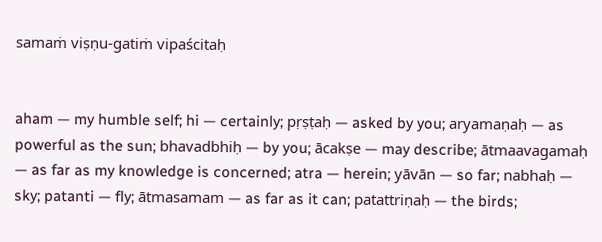samaṁ viṣṇu-gatiṁ vipaścitaḥ


aham — my humble self; hi — certainly; pṛṣṭaḥ — asked by you; aryamaṇaḥ — as powerful as the sun; bhavadbhiḥ — by you; ācakṣe — may describe; ātmaavagamaḥ — as far as my knowledge is concerned; atra — herein; yāvān — so far; nabhaḥ — sky; patanti — fly; ātmasamam — as far as it can; patattriṇaḥ — the birds;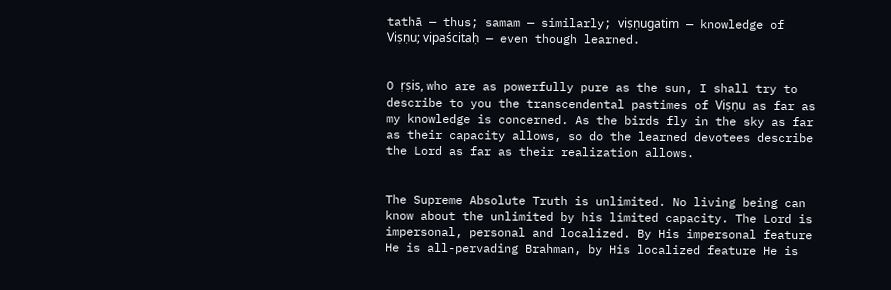tathā — thus; samam — similarly; viṣṇugatim — knowledge of Viṣṇu; vipaścitaḥ — even though learned.


O ṛṣis, who are as powerfully pure as the sun, I shall try to describe to you the transcendental pastimes of Viṣṇu as far as my knowledge is concerned. As the birds fly in the sky as far as their capacity allows, so do the learned devotees describe the Lord as far as their realization allows.


The Supreme Absolute Truth is unlimited. No living being can know about the unlimited by his limited capacity. The Lord is impersonal, personal and localized. By His impersonal feature He is all-pervading Brahman, by His localized feature He is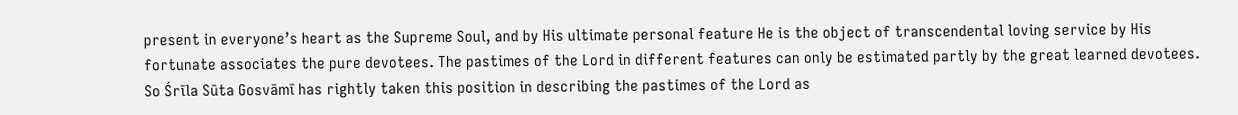present in everyone’s heart as the Supreme Soul, and by His ultimate personal feature He is the object of transcendental loving service by His fortunate associates the pure devotees. The pastimes of the Lord in different features can only be estimated partly by the great learned devotees. So Śrīla Sūta Gosvāmī has rightly taken this position in describing the pastimes of the Lord as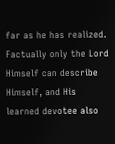far as he has realized. Factually only the Lord Himself can describe Himself, and His learned devotee also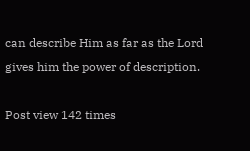can describe Him as far as the Lord gives him the power of description.

Post view 142 times